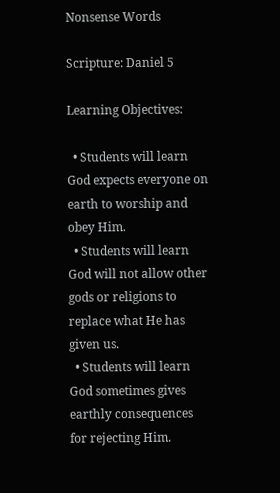Nonsense Words

Scripture: Daniel 5

Learning Objectives:

  • Students will learn God expects everyone on earth to worship and obey Him.
  • Students will learn God will not allow other gods or religions to replace what He has given us.
  • Students will learn God sometimes gives earthly consequences for rejecting Him.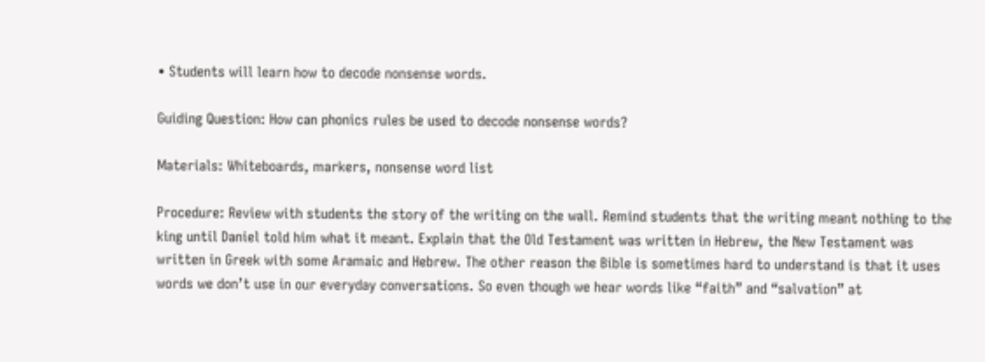• Students will learn how to decode nonsense words.

Guiding Question: How can phonics rules be used to decode nonsense words?

Materials: Whiteboards, markers, nonsense word list

Procedure: Review with students the story of the writing on the wall. Remind students that the writing meant nothing to the king until Daniel told him what it meant. Explain that the Old Testament was written in Hebrew, the New Testament was written in Greek with some Aramaic and Hebrew. The other reason the Bible is sometimes hard to understand is that it uses words we don’t use in our everyday conversations. So even though we hear words like “faith” and “salvation” at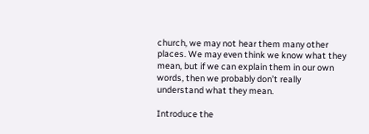church, we may not hear them many other places. We may even think we know what they mean, but if we can explain them in our own words, then we probably don’t really understand what they mean.

Introduce the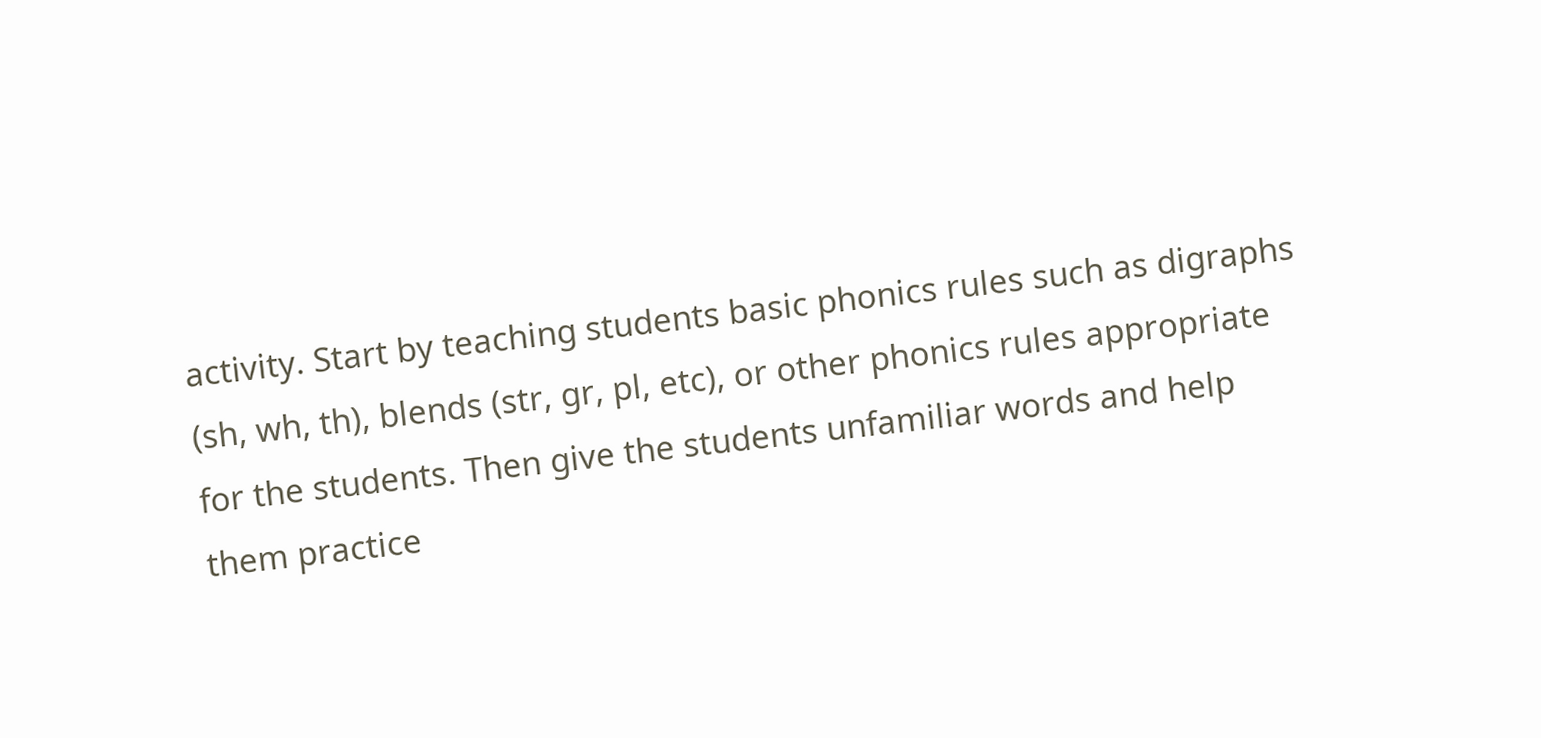activity. Start by teaching students basic phonics rules such as digraphs (sh, wh, th), blends (str, gr, pl, etc), or other phonics rules appropriate for the students. Then give the students unfamiliar words and help them practice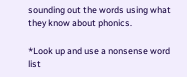sounding out the words using what they know about phonics.

*Look up and use a nonsense word list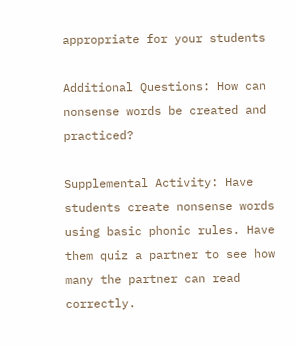appropriate for your students

Additional Questions: How can nonsense words be created and practiced?

Supplemental Activity: Have students create nonsense words using basic phonic rules. Have them quiz a partner to see how many the partner can read correctly.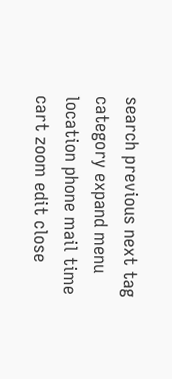search previous next tag category expand menu location phone mail time cart zoom edit close